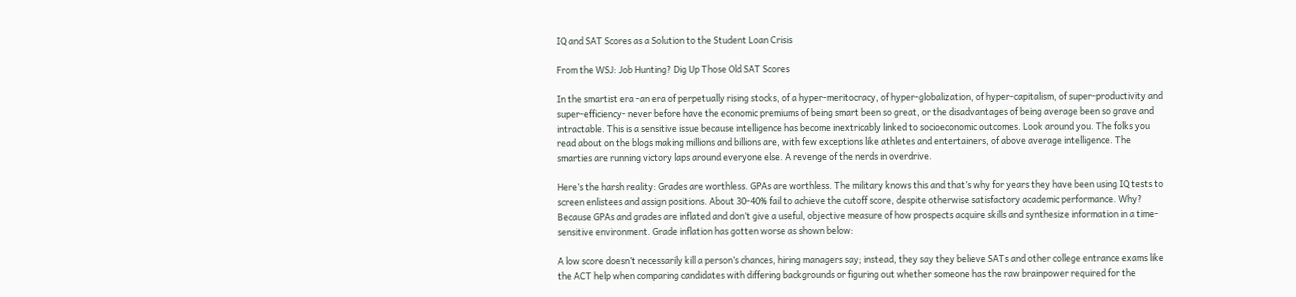IQ and SAT Scores as a Solution to the Student Loan Crisis

From the WSJ: Job Hunting? Dig Up Those Old SAT Scores

In the smartist era -an era of perpetually rising stocks, of a hyper-meritocracy, of hyper-globalization, of hyper-capitalism, of super-productivity and super-efficiency- never before have the economic premiums of being smart been so great, or the disadvantages of being average been so grave and intractable. This is a sensitive issue because intelligence has become inextricably linked to socioeconomic outcomes. Look around you. The folks you read about on the blogs making millions and billions are, with few exceptions like athletes and entertainers, of above average intelligence. The smarties are running victory laps around everyone else. A revenge of the nerds in overdrive.

Here’s the harsh reality: Grades are worthless. GPAs are worthless. The military knows this and that’s why for years they have been using IQ tests to screen enlistees and assign positions. About 30-40% fail to achieve the cutoff score, despite otherwise satisfactory academic performance. Why? Because GPAs and grades are inflated and don’t give a useful, objective measure of how prospects acquire skills and synthesize information in a time-sensitive environment. Grade inflation has gotten worse as shown below:

A low score doesn’t necessarily kill a person’s chances, hiring managers say; instead, they say they believe SATs and other college entrance exams like the ACT help when comparing candidates with differing backgrounds or figuring out whether someone has the raw brainpower required for the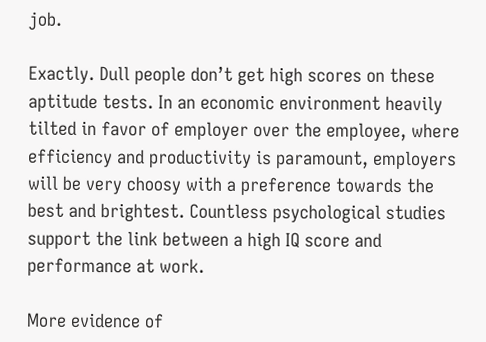job.

Exactly. Dull people don’t get high scores on these aptitude tests. In an economic environment heavily tilted in favor of employer over the employee, where efficiency and productivity is paramount, employers will be very choosy with a preference towards the best and brightest. Countless psychological studies support the link between a high IQ score and performance at work.

More evidence of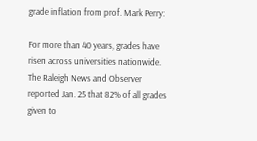grade inflation from prof. Mark Perry:

For more than 40 years, grades have risen across universities nationwide. The Raleigh News and Observer reported Jan. 25 that 82% of all grades given to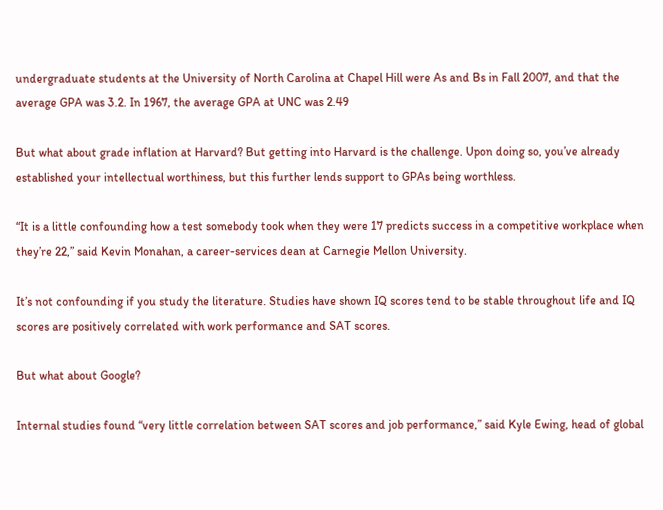undergraduate students at the University of North Carolina at Chapel Hill were As and Bs in Fall 2007, and that the average GPA was 3.2. In 1967, the average GPA at UNC was 2.49

But what about grade inflation at Harvard? But getting into Harvard is the challenge. Upon doing so, you’ve already established your intellectual worthiness, but this further lends support to GPAs being worthless.

“It is a little confounding how a test somebody took when they were 17 predicts success in a competitive workplace when they’re 22,” said Kevin Monahan, a career-services dean at Carnegie Mellon University.

It’s not confounding if you study the literature. Studies have shown IQ scores tend to be stable throughout life and IQ scores are positively correlated with work performance and SAT scores.

But what about Google?

Internal studies found “very little correlation between SAT scores and job performance,” said Kyle Ewing, head of global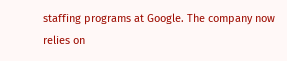staffing programs at Google. The company now relies on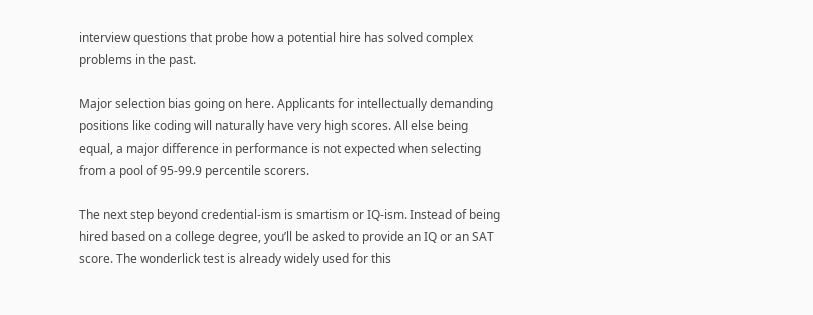interview questions that probe how a potential hire has solved complex problems in the past.

Major selection bias going on here. Applicants for intellectually demanding positions like coding will naturally have very high scores. All else being equal, a major difference in performance is not expected when selecting from a pool of 95-99.9 percentile scorers.

The next step beyond credential-ism is smartism or IQ-ism. Instead of being hired based on a college degree, you’ll be asked to provide an IQ or an SAT score. The wonderlick test is already widely used for this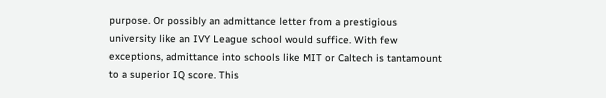purpose. Or possibly an admittance letter from a prestigious university like an IVY League school would suffice. With few exceptions, admittance into schools like MIT or Caltech is tantamount to a superior IQ score. This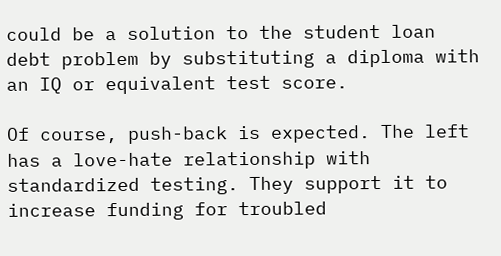could be a solution to the student loan debt problem by substituting a diploma with an IQ or equivalent test score.

Of course, push-back is expected. The left has a love-hate relationship with standardized testing. They support it to increase funding for troubled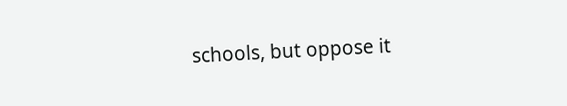schools, but oppose it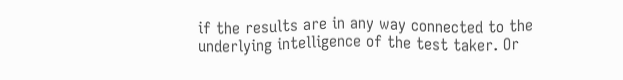if the results are in any way connected to the underlying intelligence of the test taker. Or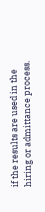if the results are used in the hiring or admittance process.